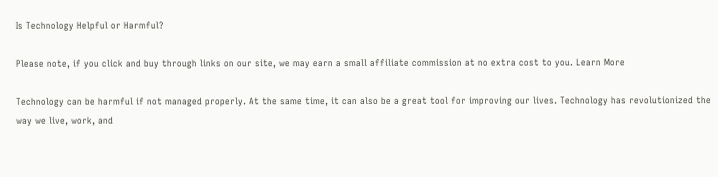Is Technology Helpful or Harmful?

Please note, if you click and buy through links on our site, we may earn a small affiliate commission at no extra cost to you. Learn More

Technology can be harmful if not managed properly. At the same time, it can also be a great tool for improving our lives. Technology has revolutionized the way we live, work, and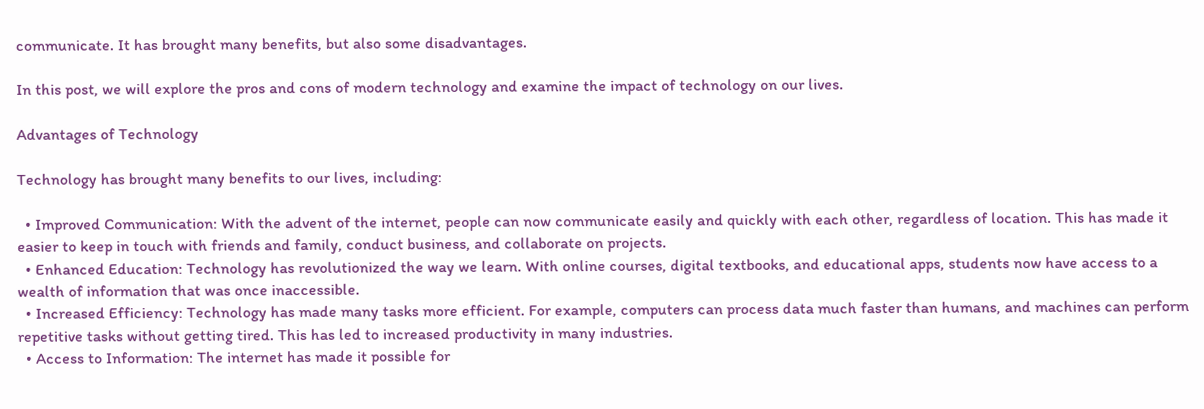communicate. It has brought many benefits, but also some disadvantages.

In this post, we will explore the pros and cons of modern technology and examine the impact of technology on our lives.

Advantages of Technology

Technology has brought many benefits to our lives, including:

  • Improved Communication: With the advent of the internet, people can now communicate easily and quickly with each other, regardless of location. This has made it easier to keep in touch with friends and family, conduct business, and collaborate on projects.
  • Enhanced Education: Technology has revolutionized the way we learn. With online courses, digital textbooks, and educational apps, students now have access to a wealth of information that was once inaccessible.
  • Increased Efficiency: Technology has made many tasks more efficient. For example, computers can process data much faster than humans, and machines can perform repetitive tasks without getting tired. This has led to increased productivity in many industries.
  • Access to Information: The internet has made it possible for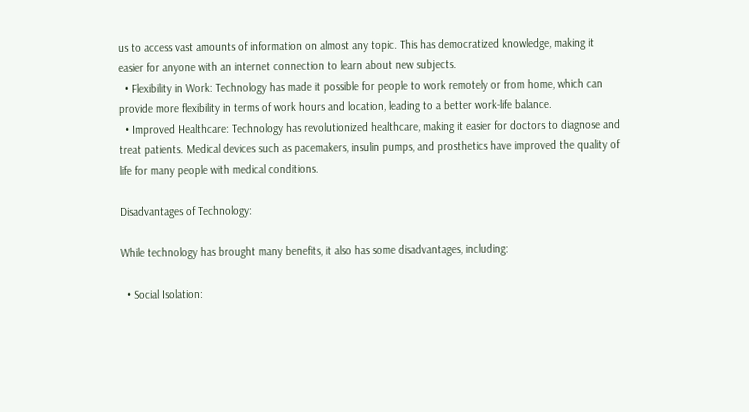us to access vast amounts of information on almost any topic. This has democratized knowledge, making it easier for anyone with an internet connection to learn about new subjects.
  • Flexibility in Work: Technology has made it possible for people to work remotely or from home, which can provide more flexibility in terms of work hours and location, leading to a better work-life balance.
  • Improved Healthcare: Technology has revolutionized healthcare, making it easier for doctors to diagnose and treat patients. Medical devices such as pacemakers, insulin pumps, and prosthetics have improved the quality of life for many people with medical conditions.

Disadvantages of Technology:

While technology has brought many benefits, it also has some disadvantages, including:

  • Social Isolation: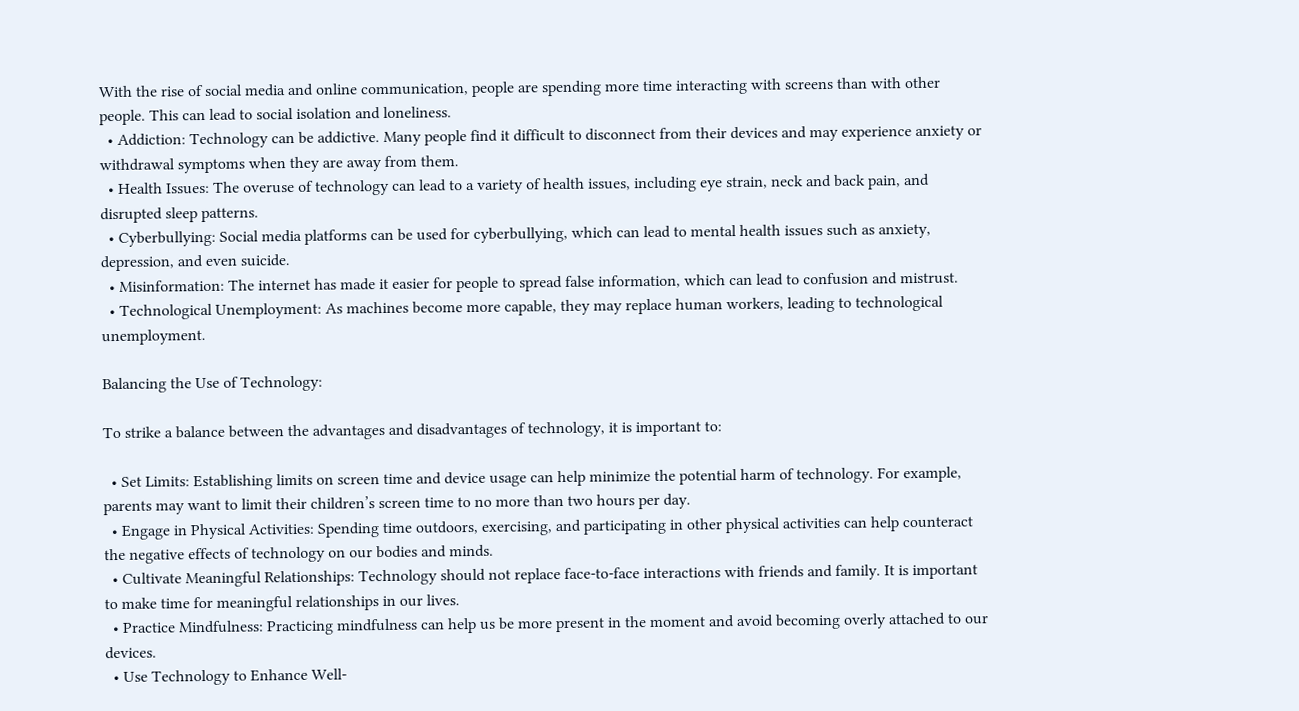With the rise of social media and online communication, people are spending more time interacting with screens than with other people. This can lead to social isolation and loneliness.
  • Addiction: Technology can be addictive. Many people find it difficult to disconnect from their devices and may experience anxiety or withdrawal symptoms when they are away from them.
  • Health Issues: The overuse of technology can lead to a variety of health issues, including eye strain, neck and back pain, and disrupted sleep patterns.
  • Cyberbullying: Social media platforms can be used for cyberbullying, which can lead to mental health issues such as anxiety, depression, and even suicide.
  • Misinformation: The internet has made it easier for people to spread false information, which can lead to confusion and mistrust.
  • Technological Unemployment: As machines become more capable, they may replace human workers, leading to technological unemployment.

Balancing the Use of Technology:

To strike a balance between the advantages and disadvantages of technology, it is important to:

  • Set Limits: Establishing limits on screen time and device usage can help minimize the potential harm of technology. For example, parents may want to limit their children’s screen time to no more than two hours per day.
  • Engage in Physical Activities: Spending time outdoors, exercising, and participating in other physical activities can help counteract the negative effects of technology on our bodies and minds.
  • Cultivate Meaningful Relationships: Technology should not replace face-to-face interactions with friends and family. It is important to make time for meaningful relationships in our lives.
  • Practice Mindfulness: Practicing mindfulness can help us be more present in the moment and avoid becoming overly attached to our devices.
  • Use Technology to Enhance Well-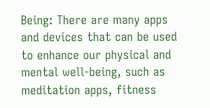Being: There are many apps and devices that can be used to enhance our physical and mental well-being, such as meditation apps, fitness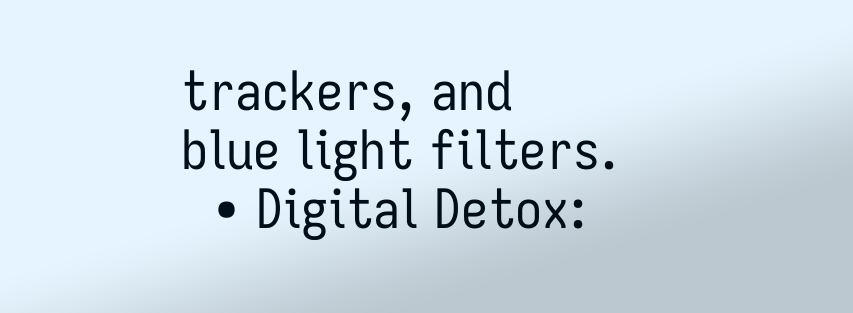trackers, and blue light filters.
  • Digital Detox: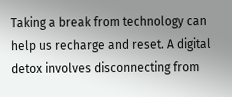Taking a break from technology can help us recharge and reset. A digital detox involves disconnecting from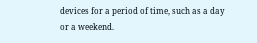devices for a period of time, such as a day or a weekend.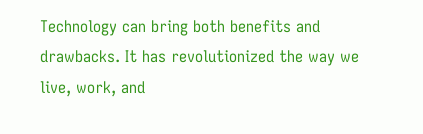Technology can bring both benefits and drawbacks. It has revolutionized the way we live, work, and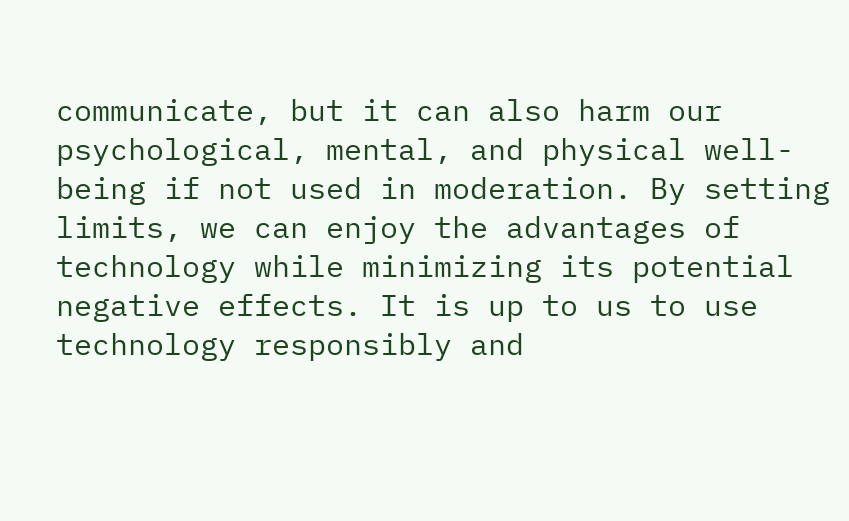communicate, but it can also harm our psychological, mental, and physical well-being if not used in moderation. By setting limits, we can enjoy the advantages of technology while minimizing its potential negative effects. It is up to us to use technology responsibly and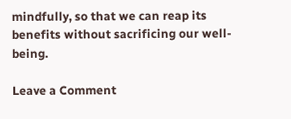mindfully, so that we can reap its benefits without sacrificing our well-being.

Leave a Comment